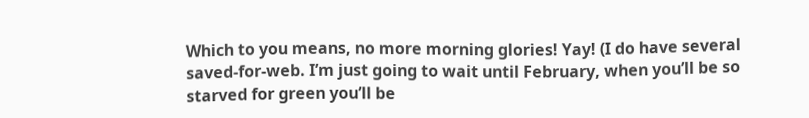Which to you means, no more morning glories! Yay! (I do have several saved-for-web. I’m just going to wait until February, when you’ll be so starved for green you’ll be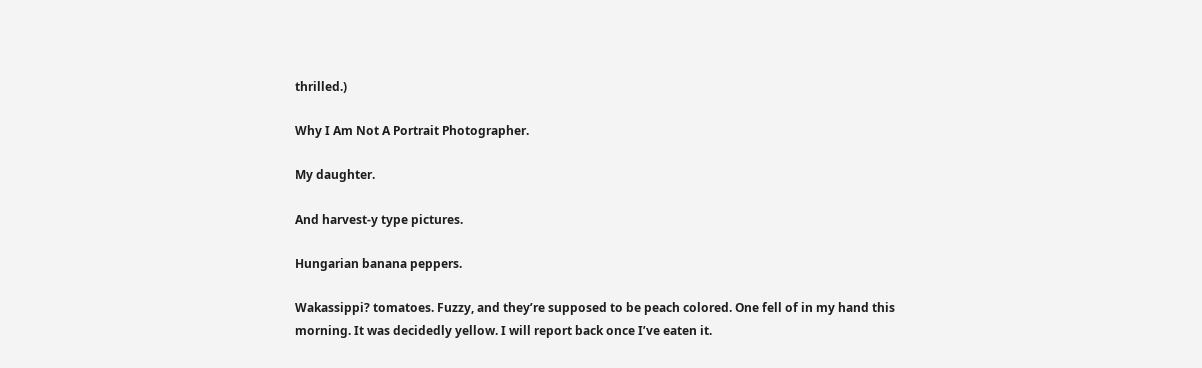thrilled.)

Why I Am Not A Portrait Photographer.

My daughter.

And harvest-y type pictures.

Hungarian banana peppers.

Wakassippi? tomatoes. Fuzzy, and they’re supposed to be peach colored. One fell of in my hand this morning. It was decidedly yellow. I will report back once I’ve eaten it.